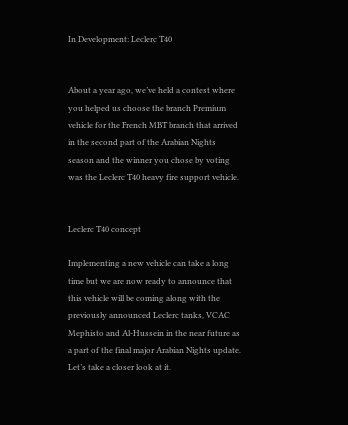In Development: Leclerc T40


About a year ago, we’ve held a contest where you helped us choose the branch Premium vehicle for the French MBT branch that arrived in the second part of the Arabian Nights season and the winner you chose by voting was the Leclerc T40 heavy fire support vehicle.


Leclerc T40 concept

Implementing a new vehicle can take a long time but we are now ready to announce that this vehicle will be coming along with the previously announced Leclerc tanks, VCAC Mephisto and Al-Hussein in the near future as a part of the final major Arabian Nights update. Let’s take a closer look at it.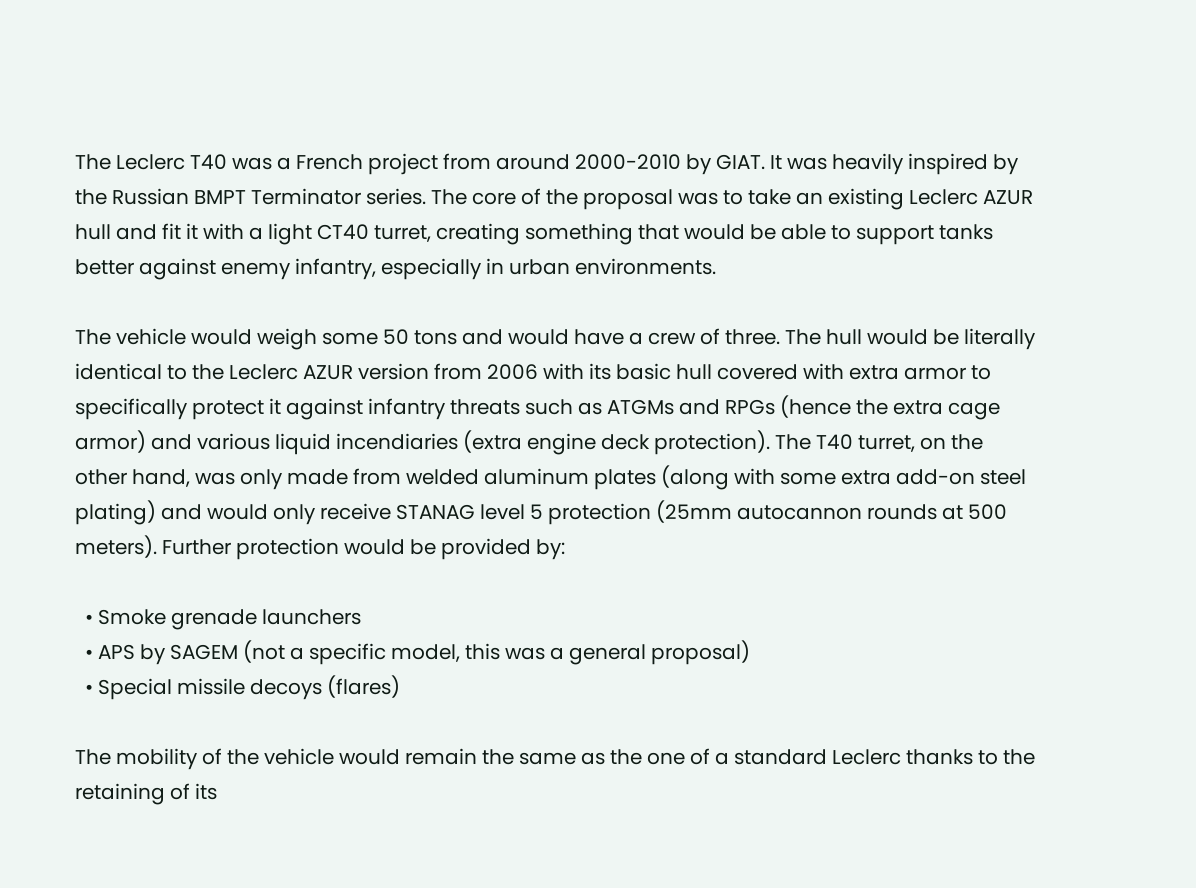The Leclerc T40 was a French project from around 2000-2010 by GIAT. It was heavily inspired by the Russian BMPT Terminator series. The core of the proposal was to take an existing Leclerc AZUR hull and fit it with a light CT40 turret, creating something that would be able to support tanks better against enemy infantry, especially in urban environments.

The vehicle would weigh some 50 tons and would have a crew of three. The hull would be literally identical to the Leclerc AZUR version from 2006 with its basic hull covered with extra armor to specifically protect it against infantry threats such as ATGMs and RPGs (hence the extra cage armor) and various liquid incendiaries (extra engine deck protection). The T40 turret, on the other hand, was only made from welded aluminum plates (along with some extra add-on steel plating) and would only receive STANAG level 5 protection (25mm autocannon rounds at 500 meters). Further protection would be provided by:

  • Smoke grenade launchers
  • APS by SAGEM (not a specific model, this was a general proposal)
  • Special missile decoys (flares)

The mobility of the vehicle would remain the same as the one of a standard Leclerc thanks to the retaining of its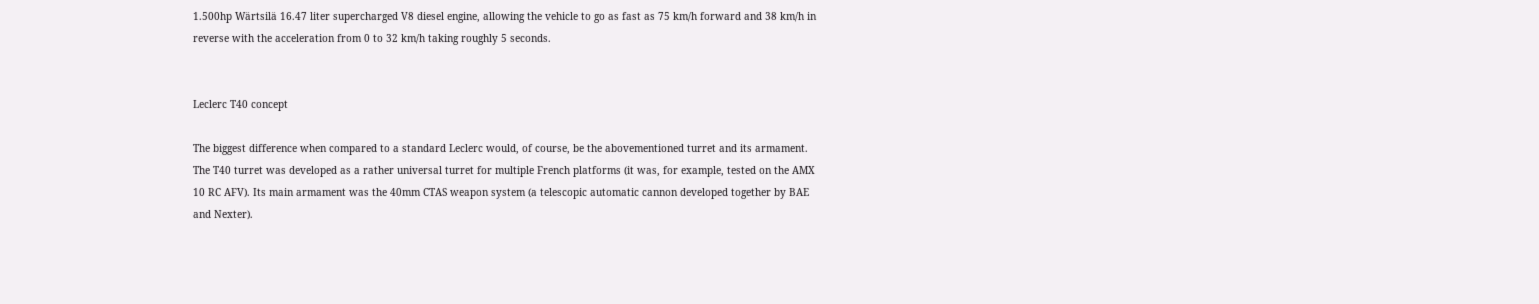1.500hp Wärtsilä 16.47 liter supercharged V8 diesel engine, allowing the vehicle to go as fast as 75 km/h forward and 38 km/h in reverse with the acceleration from 0 to 32 km/h taking roughly 5 seconds.


Leclerc T40 concept

The biggest difference when compared to a standard Leclerc would, of course, be the abovementioned turret and its armament. The T40 turret was developed as a rather universal turret for multiple French platforms (it was, for example, tested on the AMX 10 RC AFV). Its main armament was the 40mm CTAS weapon system (a telescopic automatic cannon developed together by BAE and Nexter).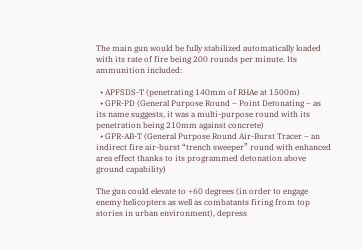The main gun would be fully stabilized automatically loaded with its rate of fire being 200 rounds per minute. Its ammunition included:

  • APFSDS-T (penetrating 140mm of RHAe at 1500m)
  • GPR-PD (General Purpose Round – Point Detonating – as its name suggests, it was a multi-purpose round with its penetration being 210mm against concrete)
  • GPR-AB-T (General Purpose Round Air-Burst Tracer – an indirect fire air-burst “trench sweeper” round with enhanced area effect thanks to its programmed detonation above ground capability)

The gun could elevate to +60 degrees (in order to engage enemy helicopters as well as combatants firing from top stories in urban environment), depress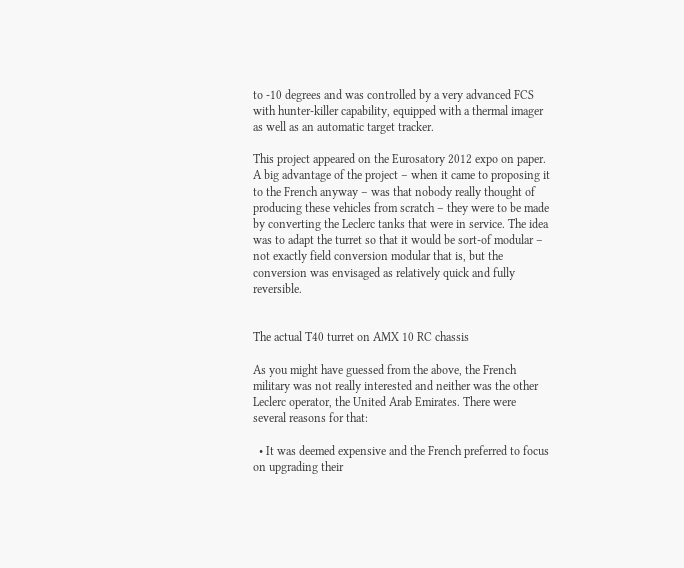to -10 degrees and was controlled by a very advanced FCS with hunter-killer capability, equipped with a thermal imager as well as an automatic target tracker.

This project appeared on the Eurosatory 2012 expo on paper. A big advantage of the project – when it came to proposing it to the French anyway – was that nobody really thought of producing these vehicles from scratch – they were to be made by converting the Leclerc tanks that were in service. The idea was to adapt the turret so that it would be sort-of modular – not exactly field conversion modular that is, but the conversion was envisaged as relatively quick and fully reversible.


The actual T40 turret on AMX 10 RC chassis

As you might have guessed from the above, the French military was not really interested and neither was the other Leclerc operator, the United Arab Emirates. There were several reasons for that:

  • It was deemed expensive and the French preferred to focus on upgrading their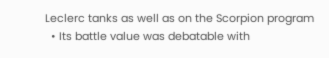Leclerc tanks as well as on the Scorpion program
  • Its battle value was debatable with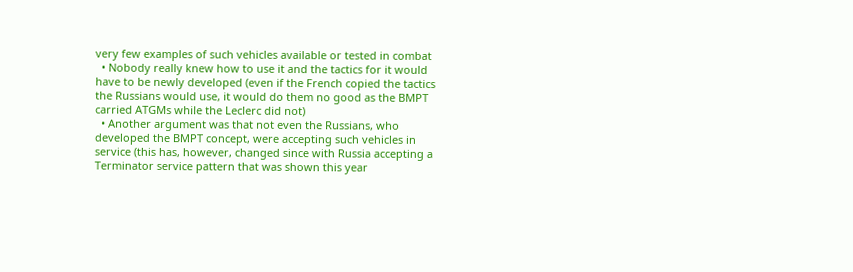very few examples of such vehicles available or tested in combat
  • Nobody really knew how to use it and the tactics for it would have to be newly developed (even if the French copied the tactics the Russians would use, it would do them no good as the BMPT carried ATGMs while the Leclerc did not)
  • Another argument was that not even the Russians, who developed the BMPT concept, were accepting such vehicles in service (this has, however, changed since with Russia accepting a Terminator service pattern that was shown this year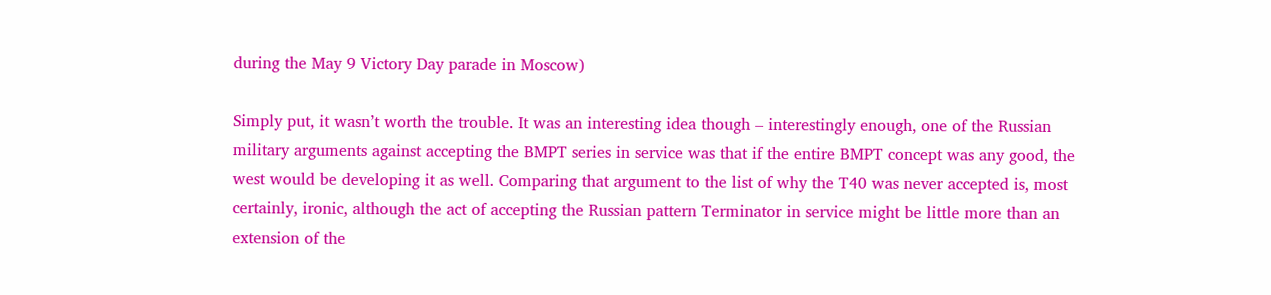during the May 9 Victory Day parade in Moscow)

Simply put, it wasn’t worth the trouble. It was an interesting idea though – interestingly enough, one of the Russian military arguments against accepting the BMPT series in service was that if the entire BMPT concept was any good, the west would be developing it as well. Comparing that argument to the list of why the T40 was never accepted is, most certainly, ironic, although the act of accepting the Russian pattern Terminator in service might be little more than an extension of the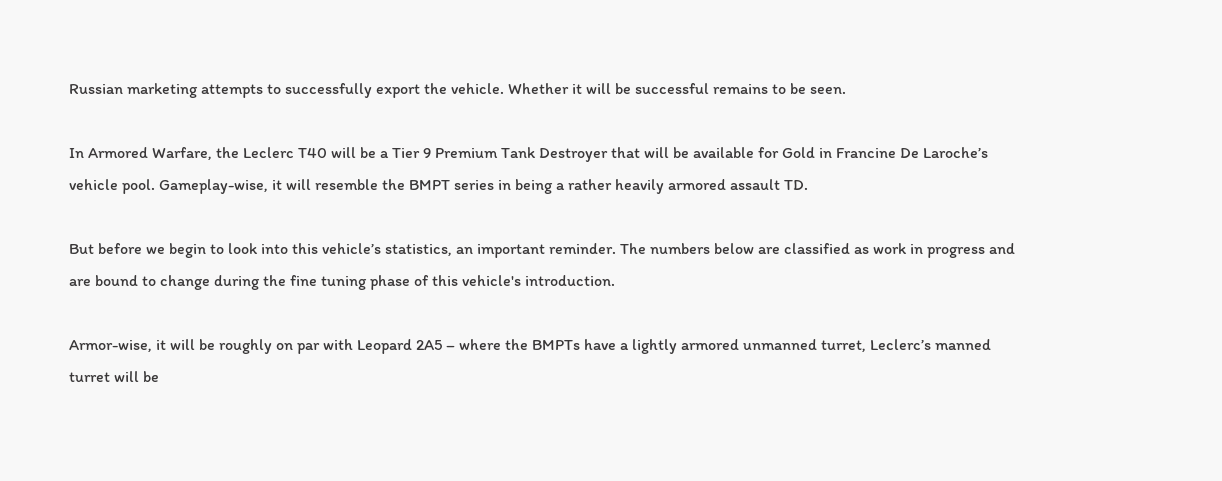Russian marketing attempts to successfully export the vehicle. Whether it will be successful remains to be seen.

In Armored Warfare, the Leclerc T40 will be a Tier 9 Premium Tank Destroyer that will be available for Gold in Francine De Laroche’s vehicle pool. Gameplay-wise, it will resemble the BMPT series in being a rather heavily armored assault TD.

But before we begin to look into this vehicle’s statistics, an important reminder. The numbers below are classified as work in progress and are bound to change during the fine tuning phase of this vehicle's introduction.

Armor-wise, it will be roughly on par with Leopard 2A5 – where the BMPTs have a lightly armored unmanned turret, Leclerc’s manned turret will be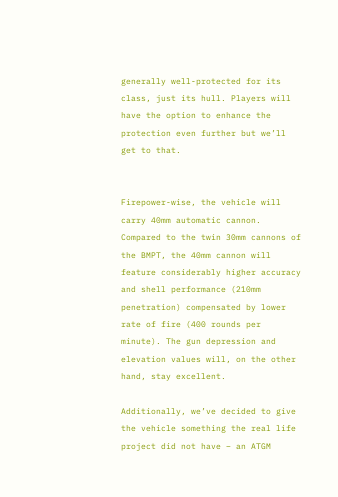generally well-protected for its class, just its hull. Players will have the option to enhance the protection even further but we’ll get to that.


Firepower-wise, the vehicle will carry 40mm automatic cannon. Compared to the twin 30mm cannons of the BMPT, the 40mm cannon will feature considerably higher accuracy and shell performance (210mm penetration) compensated by lower rate of fire (400 rounds per minute). The gun depression and elevation values will, on the other hand, stay excellent.

Additionally, we’ve decided to give the vehicle something the real life project did not have – an ATGM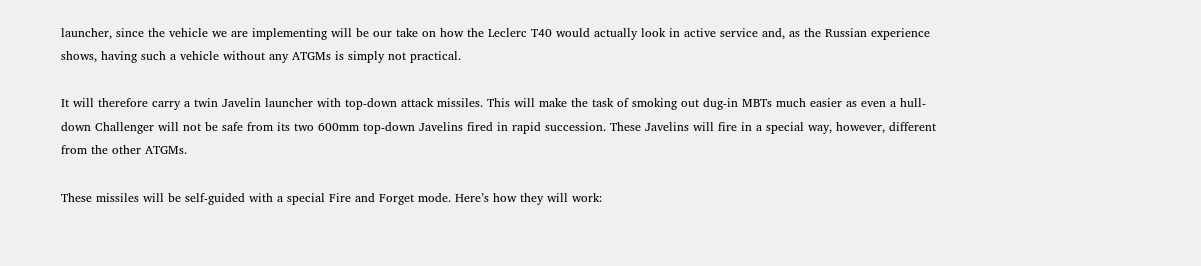launcher, since the vehicle we are implementing will be our take on how the Leclerc T40 would actually look in active service and, as the Russian experience shows, having such a vehicle without any ATGMs is simply not practical.

It will therefore carry a twin Javelin launcher with top-down attack missiles. This will make the task of smoking out dug-in MBTs much easier as even a hull-down Challenger will not be safe from its two 600mm top-down Javelins fired in rapid succession. These Javelins will fire in a special way, however, different from the other ATGMs.

These missiles will be self-guided with a special Fire and Forget mode. Here’s how they will work: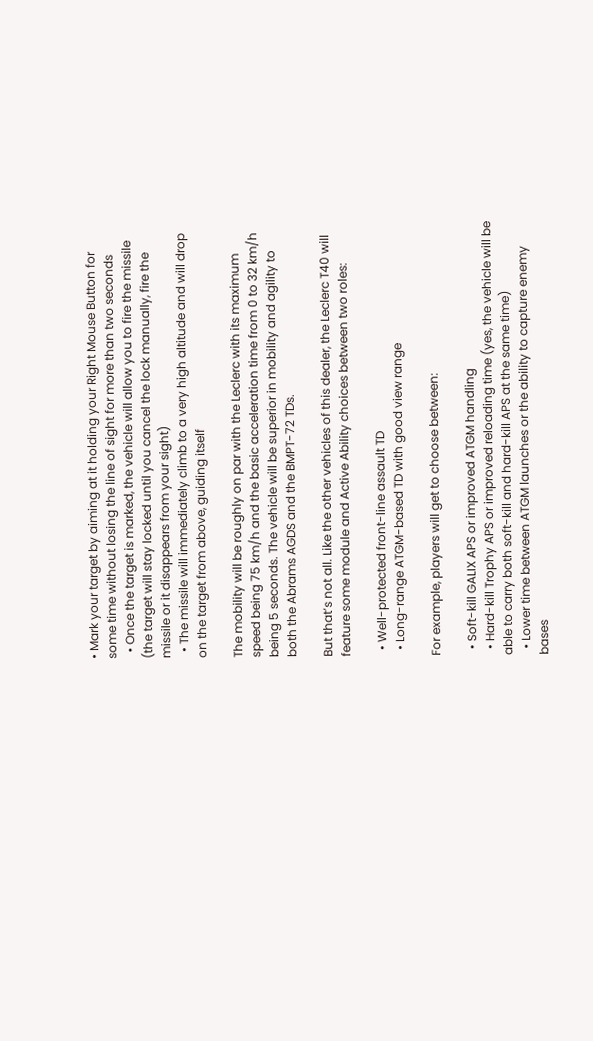• Mark your target by aiming at it holding your Right Mouse Button for some time without losing the line of sight for more than two seconds
  • Once the target is marked, the vehicle will allow you to fire the missile (the target will stay locked until you cancel the lock manually, fire the missile or it disappears from your sight)
  • The missile will immediately climb to a very high altitude and will drop on the target from above, guiding itself

The mobility will be roughly on par with the Leclerc with its maximum speed being 75 km/h and the basic acceleration time from 0 to 32 km/h being 5 seconds. The vehicle will be superior in mobility and agility to both the Abrams AGDS and the BMPT-72 TDs.

But that’s not all. Like the other vehicles of this dealer, the Leclerc T40 will feature some module and Active Ability choices between two roles:

  • Well-protected front-line assault TD
  • Long-range ATGM-based TD with good view range

For example, players will get to choose between:

  • Soft-kill GALIX APS or improved ATGM handling
  • Hard-kill Trophy APS or improved reloading time (yes, the vehicle will be able to carry both soft-kill and hard-kill APS at the same time)
  • Lower time between ATGM launches or the ability to capture enemy bases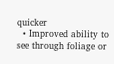quicker
  • Improved ability to see through foliage or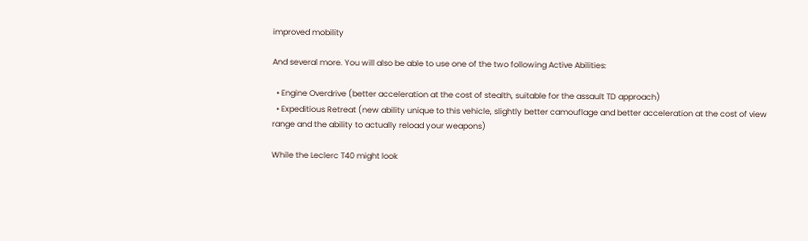improved mobility

And several more. You will also be able to use one of the two following Active Abilities:

  • Engine Overdrive (better acceleration at the cost of stealth, suitable for the assault TD approach)
  • Expeditious Retreat (new ability unique to this vehicle, slightly better camouflage and better acceleration at the cost of view range and the ability to actually reload your weapons)

While the Leclerc T40 might look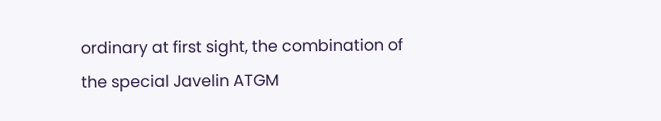ordinary at first sight, the combination of the special Javelin ATGM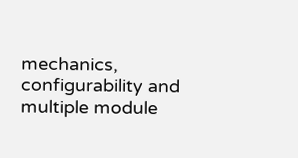mechanics, configurability and multiple module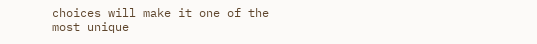choices will make it one of the most unique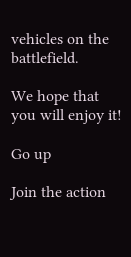vehicles on the battlefield.

We hope that you will enjoy it!

Go up

Join the action